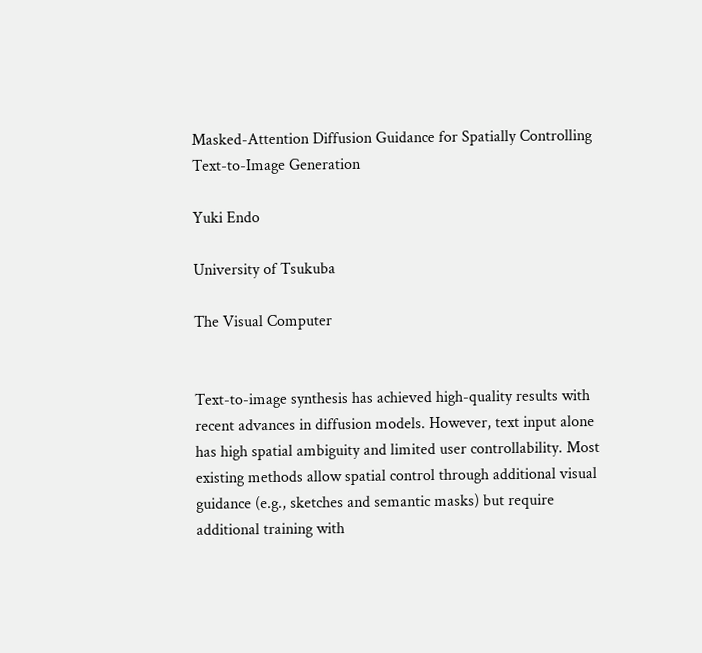Masked-Attention Diffusion Guidance for Spatially Controlling Text-to-Image Generation

Yuki Endo

University of Tsukuba

The Visual Computer


Text-to-image synthesis has achieved high-quality results with recent advances in diffusion models. However, text input alone has high spatial ambiguity and limited user controllability. Most existing methods allow spatial control through additional visual guidance (e.g., sketches and semantic masks) but require additional training with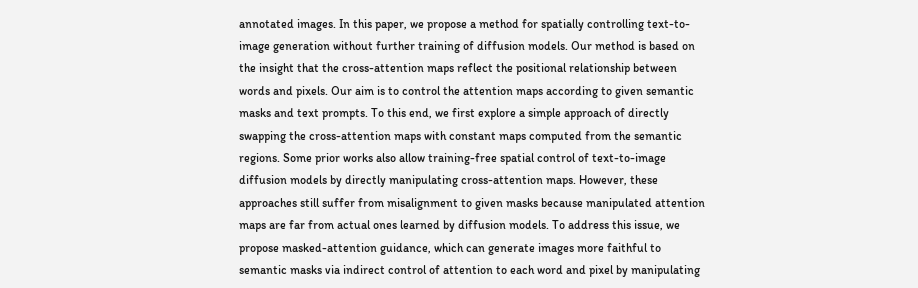annotated images. In this paper, we propose a method for spatially controlling text-to-image generation without further training of diffusion models. Our method is based on the insight that the cross-attention maps reflect the positional relationship between words and pixels. Our aim is to control the attention maps according to given semantic masks and text prompts. To this end, we first explore a simple approach of directly swapping the cross-attention maps with constant maps computed from the semantic regions. Some prior works also allow training-free spatial control of text-to-image diffusion models by directly manipulating cross-attention maps. However, these approaches still suffer from misalignment to given masks because manipulated attention maps are far from actual ones learned by diffusion models. To address this issue, we propose masked-attention guidance, which can generate images more faithful to semantic masks via indirect control of attention to each word and pixel by manipulating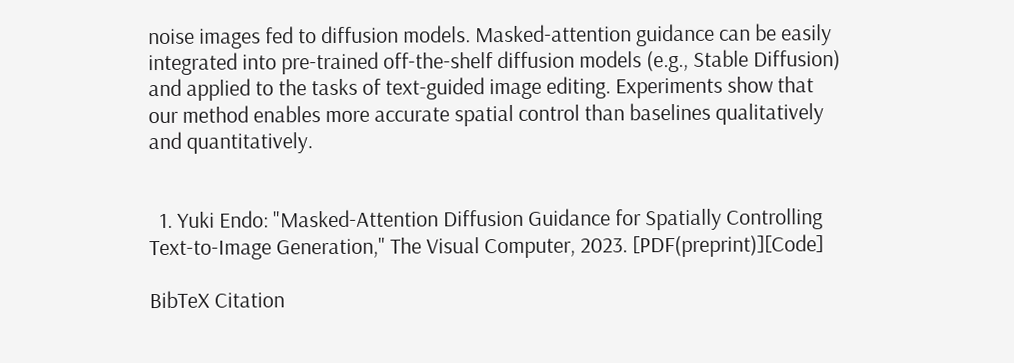noise images fed to diffusion models. Masked-attention guidance can be easily integrated into pre-trained off-the-shelf diffusion models (e.g., Stable Diffusion) and applied to the tasks of text-guided image editing. Experiments show that our method enables more accurate spatial control than baselines qualitatively and quantitatively.


  1. Yuki Endo: "Masked-Attention Diffusion Guidance for Spatially Controlling Text-to-Image Generation," The Visual Computer, 2023. [PDF(preprint)][Code]

BibTeX Citation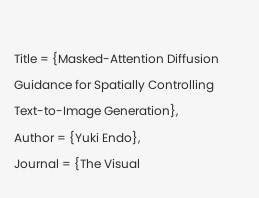Title = {Masked-Attention Diffusion Guidance for Spatially Controlling Text-to-Image Generation},
Author = {Yuki Endo},
Journal = {The Visual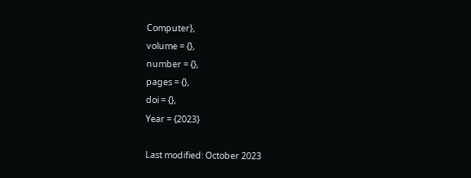Computer},
volume = {},
number = {},
pages = {},
doi = {},
Year = {2023}

Last modified: October 2023